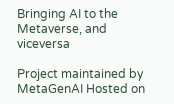Bringing AI to the Metaverse, and viceversa

Project maintained by MetaGenAI Hosted on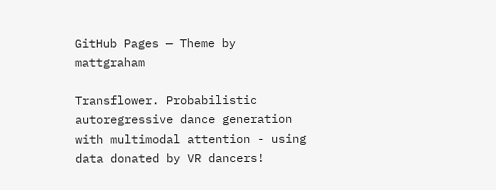GitHub Pages — Theme by mattgraham

Transflower. Probabilistic autoregressive dance generation with multimodal attention - using data donated by VR dancers!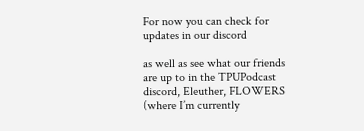For now you can check for updates in our discord

as well as see what our friends are up to in the TPUPodcast discord, Eleuther, FLOWERS (where I’m currently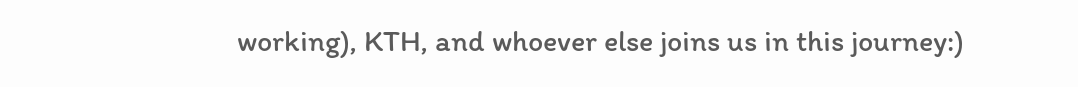working), KTH, and whoever else joins us in this journey:)